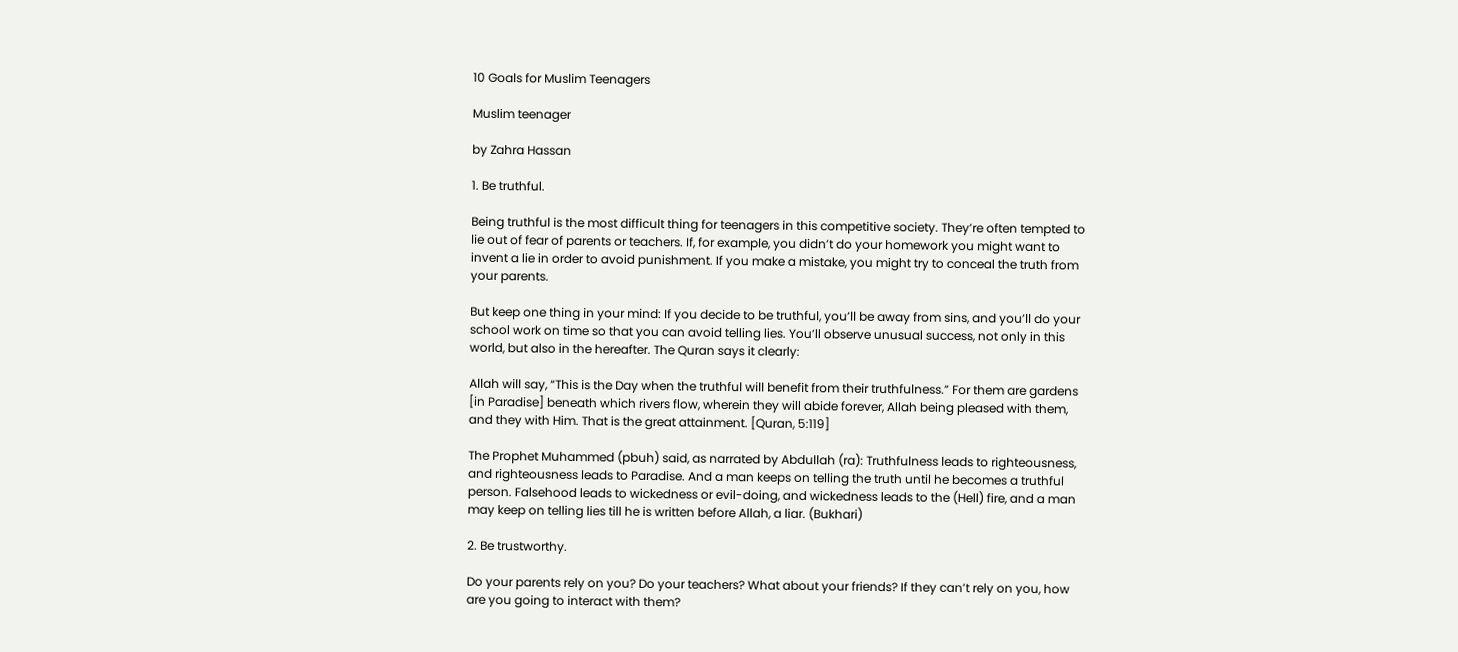10 Goals for Muslim Teenagers

Muslim teenager

by Zahra Hassan

1. Be truthful.

Being truthful is the most difficult thing for teenagers in this competitive society. They’re often tempted to lie out of fear of parents or teachers. If, for example, you didn’t do your homework you might want to invent a lie in order to avoid punishment. If you make a mistake, you might try to conceal the truth from your parents.

But keep one thing in your mind: If you decide to be truthful, you’ll be away from sins, and you’ll do your school work on time so that you can avoid telling lies. You’ll observe unusual success, not only in this world, but also in the hereafter. The Quran says it clearly:

Allah will say, “This is the Day when the truthful will benefit from their truthfulness.” For them are gardens [in Paradise] beneath which rivers flow, wherein they will abide forever, Allah being pleased with them, and they with Him. That is the great attainment. [Quran, 5:119]

The Prophet Muhammed (pbuh) said, as narrated by Abdullah (ra): Truthfulness leads to righteousness, and righteousness leads to Paradise. And a man keeps on telling the truth until he becomes a truthful person. Falsehood leads to wickedness or evil-doing, and wickedness leads to the (Hell) fire, and a man may keep on telling lies till he is written before Allah, a liar. (Bukhari)

2. Be trustworthy.

Do your parents rely on you? Do your teachers? What about your friends? If they can’t rely on you, how are you going to interact with them?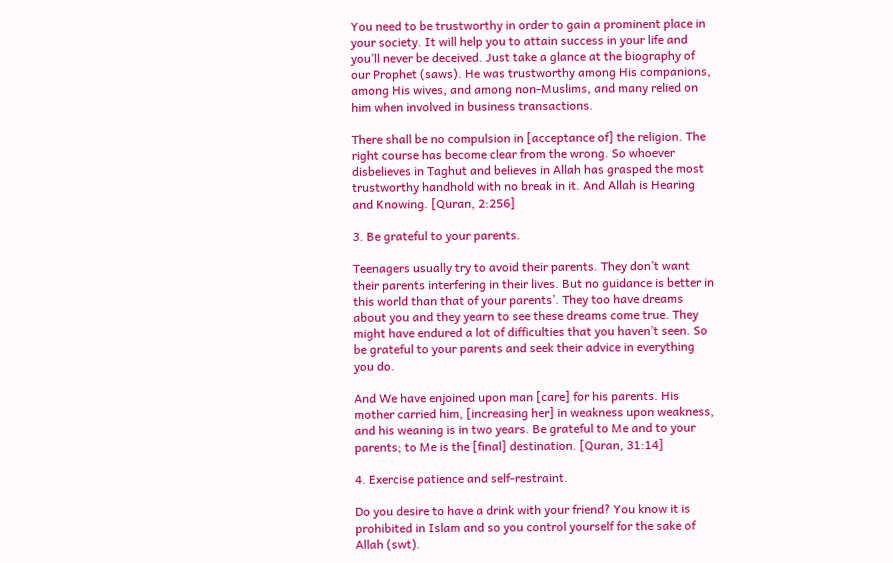You need to be trustworthy in order to gain a prominent place in your society. It will help you to attain success in your life and you’ll never be deceived. Just take a glance at the biography of our Prophet (saws). He was trustworthy among His companions, among His wives, and among non-Muslims, and many relied on him when involved in business transactions.

There shall be no compulsion in [acceptance of] the religion. The right course has become clear from the wrong. So whoever disbelieves in Taghut and believes in Allah has grasped the most trustworthy handhold with no break in it. And Allah is Hearing and Knowing. [Quran, 2:256]

3. Be grateful to your parents.

Teenagers usually try to avoid their parents. They don’t want their parents interfering in their lives. But no guidance is better in this world than that of your parents’. They too have dreams about you and they yearn to see these dreams come true. They might have endured a lot of difficulties that you haven’t seen. So be grateful to your parents and seek their advice in everything you do.

And We have enjoined upon man [care] for his parents. His mother carried him, [increasing her] in weakness upon weakness, and his weaning is in two years. Be grateful to Me and to your parents; to Me is the [final] destination. [Quran, 31:14]

4. Exercise patience and self-restraint.

Do you desire to have a drink with your friend? You know it is prohibited in Islam and so you control yourself for the sake of Allah (swt).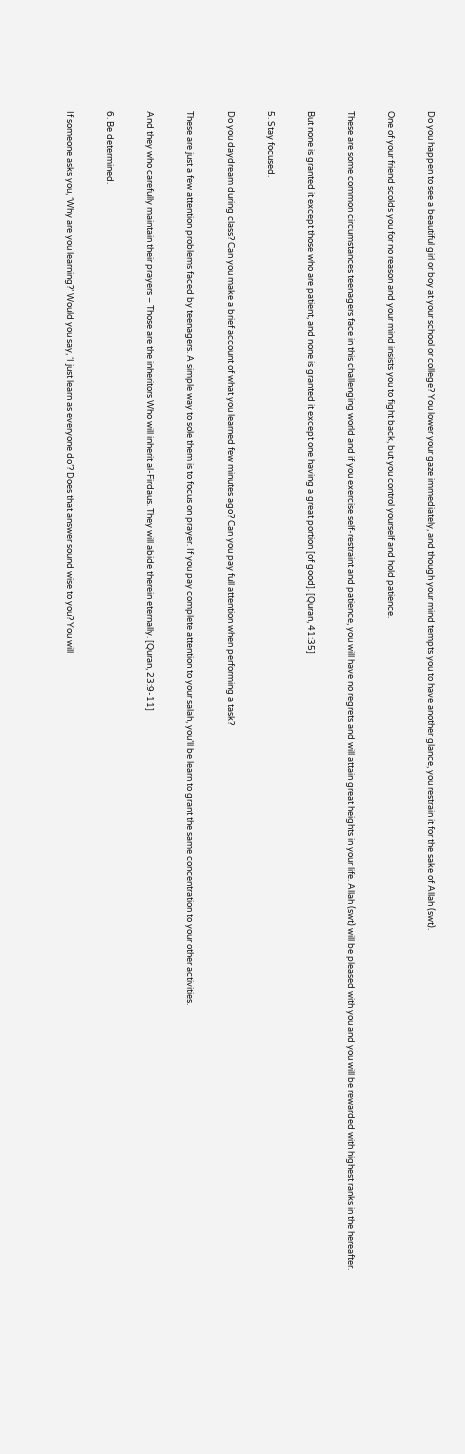Do you happen to see a beautiful girl or boy at your school or college? You lower your gaze immediately, and though your mind tempts you to have another glance, you restrain it for the sake of Allah (swt).

One of your friend scolds you for no reason and your mind insists you to fight back, but you control yourself and hold patience.

These are some common circumstances teenagers face in this challenging world and if you exercise self-restraint and patience, you will have no regrets and will attain great heights in your life. Allah (swt) will be pleased with you and you will be rewarded with highest ranks in the hereafter.

But none is granted it except those who are patient, and none is granted it except one having a great portion [of good]. [Quran, 41:35]

5. Stay focused.

Do you daydream during class? Can you make a brief account of what you learned few minutes ago? Can you pay full attention when performing a task?

These are just a few attention problems faced by teenagers. A simple way to sole them is to focus on prayer. If you pay complete attention to your salah, you’ll be learn to grant the same concentration to your other activities.

And they who carefully maintain their prayers – Those are the inheritors Who will inherit al-Firdaus. They will abide therein eternally. [Quran, 23:9-11]

6. Be determined.

If someone asks you, ‘Why are you learning?’ Would you say, ‘I just learn as everyone do’? Does that answer sound wise to you? You will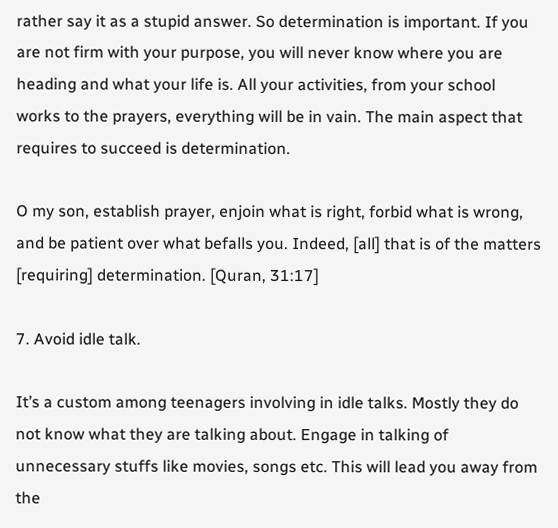rather say it as a stupid answer. So determination is important. If you are not firm with your purpose, you will never know where you are heading and what your life is. All your activities, from your school works to the prayers, everything will be in vain. The main aspect that requires to succeed is determination.

O my son, establish prayer, enjoin what is right, forbid what is wrong, and be patient over what befalls you. Indeed, [all] that is of the matters [requiring] determination. [Quran, 31:17]

7. Avoid idle talk.

It’s a custom among teenagers involving in idle talks. Mostly they do not know what they are talking about. Engage in talking of unnecessary stuffs like movies, songs etc. This will lead you away from the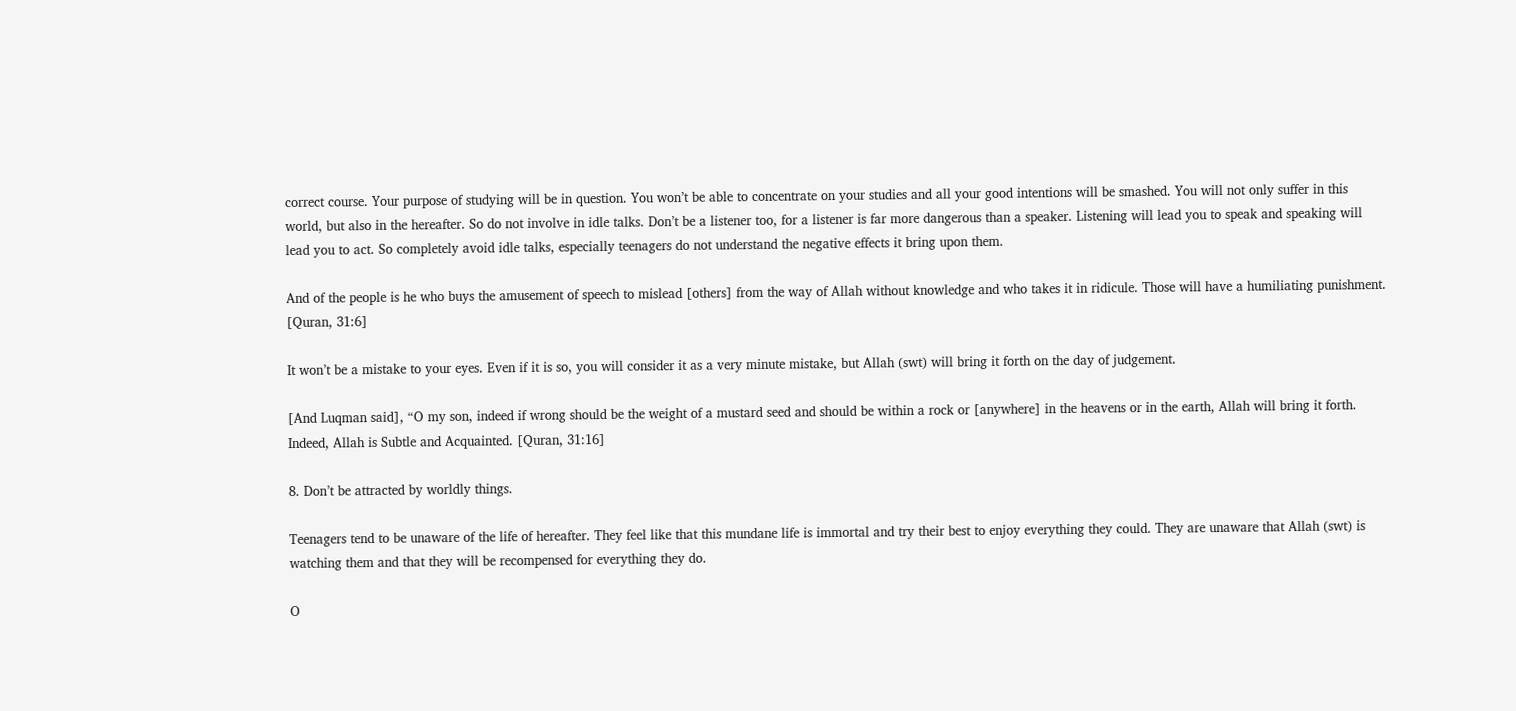correct course. Your purpose of studying will be in question. You won’t be able to concentrate on your studies and all your good intentions will be smashed. You will not only suffer in this world, but also in the hereafter. So do not involve in idle talks. Don’t be a listener too, for a listener is far more dangerous than a speaker. Listening will lead you to speak and speaking will lead you to act. So completely avoid idle talks, especially teenagers do not understand the negative effects it bring upon them.

And of the people is he who buys the amusement of speech to mislead [others] from the way of Allah without knowledge and who takes it in ridicule. Those will have a humiliating punishment. [Quran, 31:6]

It won’t be a mistake to your eyes. Even if it is so, you will consider it as a very minute mistake, but Allah (swt) will bring it forth on the day of judgement.

[And Luqman said], “O my son, indeed if wrong should be the weight of a mustard seed and should be within a rock or [anywhere] in the heavens or in the earth, Allah will bring it forth. Indeed, Allah is Subtle and Acquainted. [Quran, 31:16]

8. Don’t be attracted by worldly things.

Teenagers tend to be unaware of the life of hereafter. They feel like that this mundane life is immortal and try their best to enjoy everything they could. They are unaware that Allah (swt) is watching them and that they will be recompensed for everything they do.

O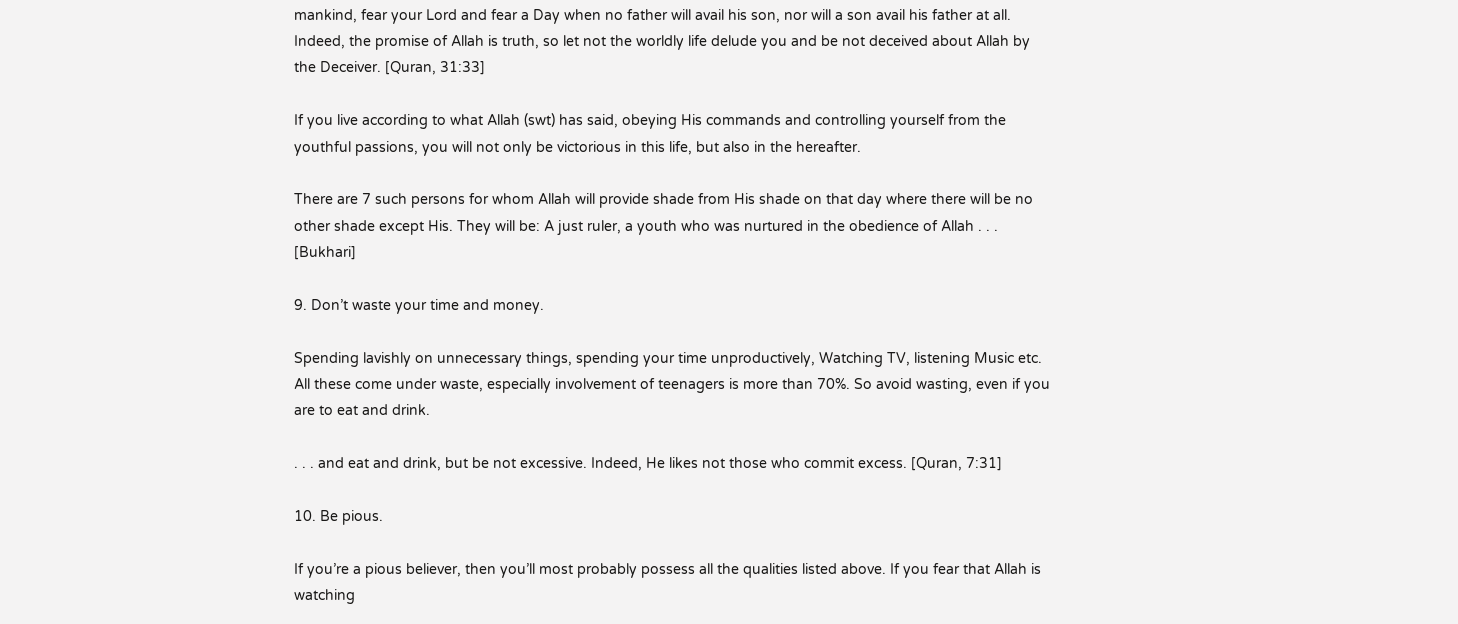mankind, fear your Lord and fear a Day when no father will avail his son, nor will a son avail his father at all. Indeed, the promise of Allah is truth, so let not the worldly life delude you and be not deceived about Allah by the Deceiver. [Quran, 31:33]

If you live according to what Allah (swt) has said, obeying His commands and controlling yourself from the youthful passions, you will not only be victorious in this life, but also in the hereafter.

There are 7 such persons for whom Allah will provide shade from His shade on that day where there will be no other shade except His. They will be: A just ruler, a youth who was nurtured in the obedience of Allah . . . [Bukhari]

9. Don’t waste your time and money.

Spending lavishly on unnecessary things, spending your time unproductively, Watching TV, listening Music etc. All these come under waste, especially involvement of teenagers is more than 70%. So avoid wasting, even if you are to eat and drink.

. . . and eat and drink, but be not excessive. Indeed, He likes not those who commit excess. [Quran, 7:31]

10. Be pious.

If you’re a pious believer, then you’ll most probably possess all the qualities listed above. If you fear that Allah is watching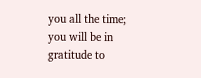you all the time; you will be in gratitude to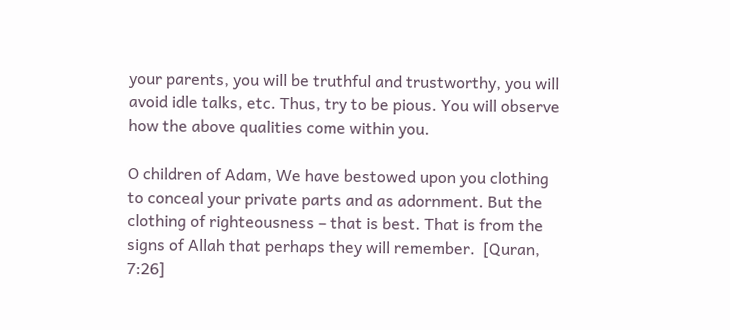your parents, you will be truthful and trustworthy, you will avoid idle talks, etc. Thus, try to be pious. You will observe how the above qualities come within you.

O children of Adam, We have bestowed upon you clothing to conceal your private parts and as adornment. But the clothing of righteousness – that is best. That is from the signs of Allah that perhaps they will remember.  [Quran, 7:26]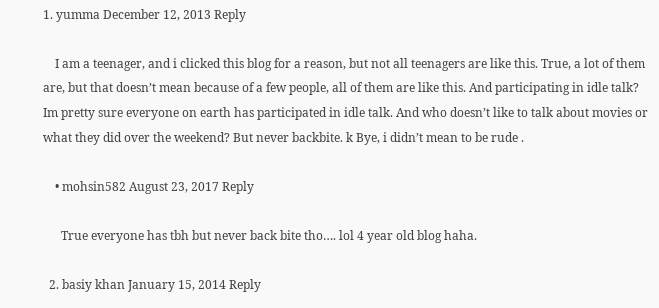1. yumma December 12, 2013 Reply

    I am a teenager, and i clicked this blog for a reason, but not all teenagers are like this. True, a lot of them are, but that doesn’t mean because of a few people, all of them are like this. And participating in idle talk? Im pretty sure everyone on earth has participated in idle talk. And who doesn’t like to talk about movies or what they did over the weekend? But never backbite. k Bye, i didn’t mean to be rude .

    • mohsin582 August 23, 2017 Reply

      True everyone has tbh but never back bite tho…. lol 4 year old blog haha.

  2. basiy khan January 15, 2014 Reply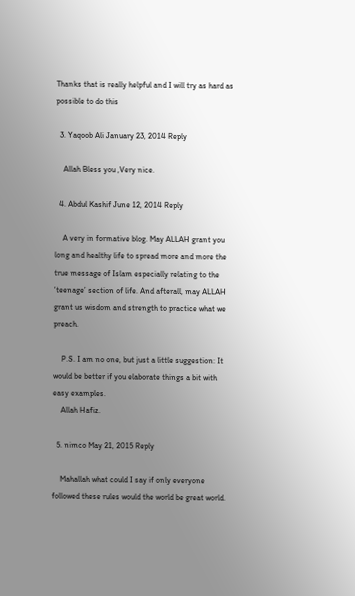Thanks that is really helpful and I will try as hard as possible to do this

  3. Yaqoob Ali January 23, 2014 Reply

    Allah Bless you ,Very nice.

  4. Abdul Kashif June 12, 2014 Reply

    A very in formative blog. May ALLAH grant you long and healthy life to spread more and more the true message of Islam especially relating to the ‘teenage’ section of life. And afterall, may ALLAH grant us wisdom and strength to practice what we preach.

    P.S. I am no one, but just a little suggestion: It would be better if you elaborate things a bit with easy examples.
    Allah Hafiz.

  5. nimco May 21, 2015 Reply

    Mahallah what could I say if only everyone followed these rules would the world be great world.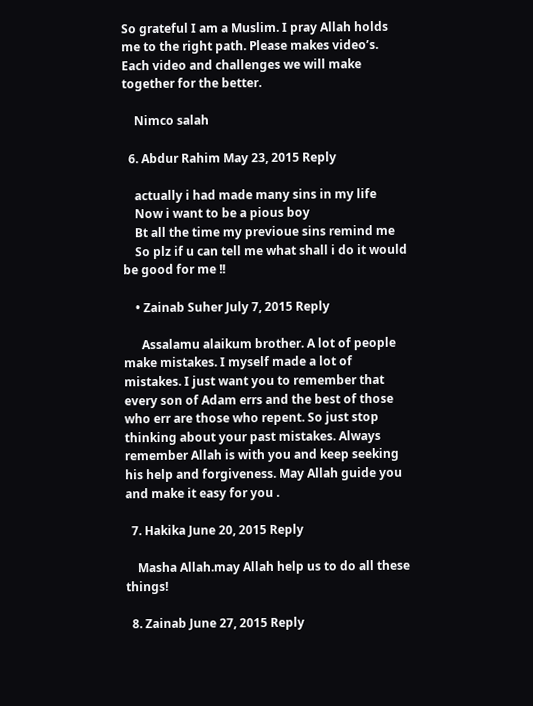So grateful I am a Muslim. I pray Allah holds me to the right path. Please makes video’s. Each video and challenges we will make together for the better.

    Nimco salah

  6. Abdur Rahim May 23, 2015 Reply

    actually i had made many sins in my life
    Now i want to be a pious boy
    Bt all the time my previoue sins remind me
    So plz if u can tell me what shall i do it would be good for me !!

    • Zainab Suher July 7, 2015 Reply

      Assalamu alaikum brother. A lot of people make mistakes. I myself made a lot of mistakes. I just want you to remember that every son of Adam errs and the best of those who err are those who repent. So just stop thinking about your past mistakes. Always remember Allah is with you and keep seeking his help and forgiveness. May Allah guide you and make it easy for you .

  7. Hakika June 20, 2015 Reply

    Masha Allah.may Allah help us to do all these things!

  8. Zainab June 27, 2015 Reply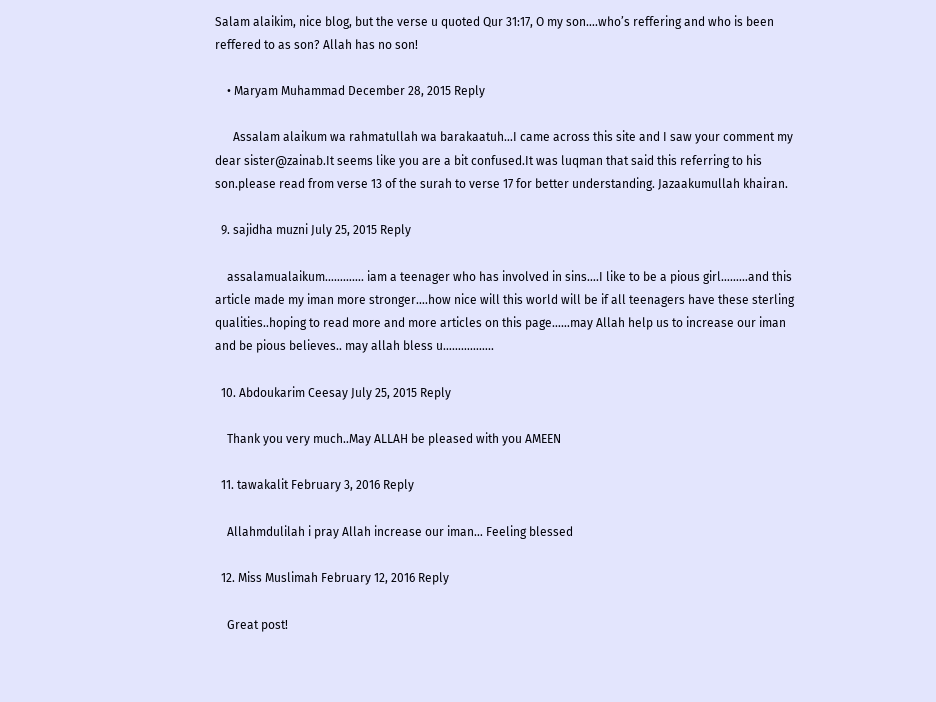Salam alaikim, nice blog, but the verse u quoted Qur 31:17, O my son….who’s reffering and who is been reffered to as son? Allah has no son!

    • Maryam Muhammad December 28, 2015 Reply

      Assalam alaikum wa rahmatullah wa barakaatuh…I came across this site and I saw your comment my dear sister@zainab.It seems like you are a bit confused.It was luqman that said this referring to his son.please read from verse 13 of the surah to verse 17 for better understanding. Jazaakumullah khairan.

  9. sajidha muzni July 25, 2015 Reply

    assalamualaikum…………. iam a teenager who has involved in sins….I like to be a pious girl………and this article made my iman more stronger….how nice will this world will be if all teenagers have these sterling qualities..hoping to read more and more articles on this page……may Allah help us to increase our iman and be pious believes.. may allah bless u……………..

  10. Abdoukarim Ceesay July 25, 2015 Reply

    Thank you very much..May ALLAH be pleased with you AMEEN

  11. tawakalit February 3, 2016 Reply

    Allahmdulilah i pray Allah increase our iman… Feeling blessed

  12. Miss Muslimah February 12, 2016 Reply

    Great post!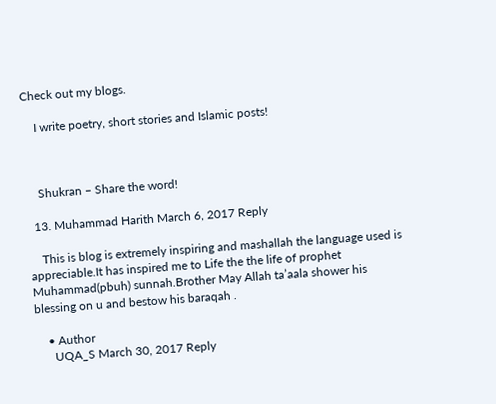Check out my blogs.

    I write poetry, short stories and Islamic posts!



    Shukran – Share the word!

  13. Muhammad Harith March 6, 2017 Reply

    This is blog is extremely inspiring and mashallah the language used is appreciable.It has inspired me to Life the the life of prophet Muhammad(pbuh) sunnah.Brother May Allah ta’aala shower his blessing on u and bestow his baraqah .

    • Author
      UQA_S March 30, 2017 Reply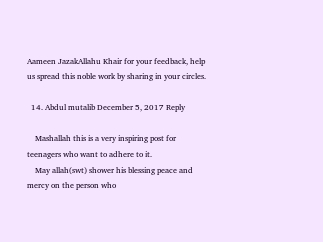Aameen JazakAllahu Khair for your feedback, help us spread this noble work by sharing in your circles.

  14. Abdul mutalib December 5, 2017 Reply

    Mashallah this is a very inspiring post for teenagers who want to adhere to it.
    May allah(swt) shower his blessing peace and mercy on the person who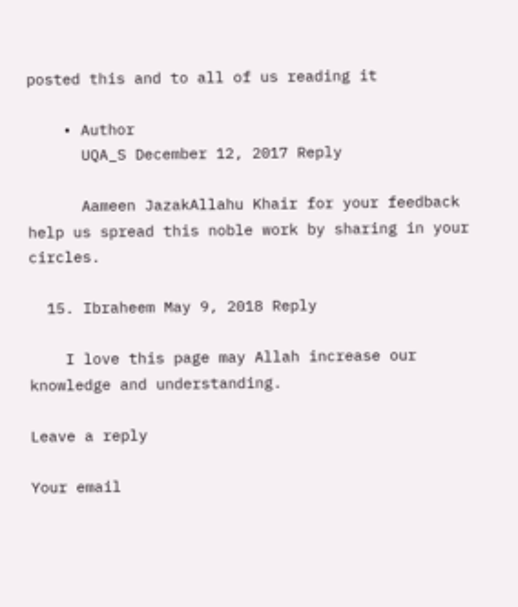posted this and to all of us reading it

    • Author
      UQA_S December 12, 2017 Reply

      Aameen JazakAllahu Khair for your feedback help us spread this noble work by sharing in your circles.

  15. Ibraheem May 9, 2018 Reply

    I love this page may Allah increase our knowledge and understanding.

Leave a reply

Your email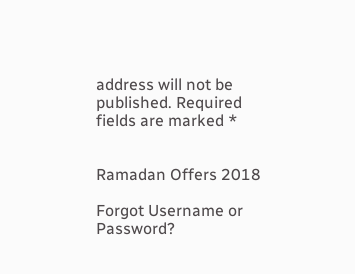address will not be published. Required fields are marked *


Ramadan Offers 2018

Forgot Username or Password?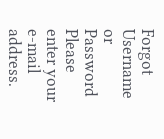Forgot Username or Password
Please enter your e-mail address.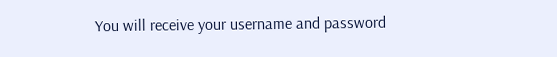You will receive your username and password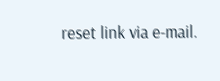reset link via e-mail.